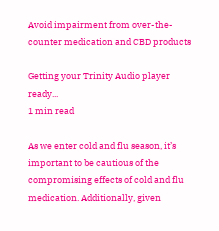Avoid impairment from over-the-counter medication and CBD products

Getting your Trinity Audio player ready...
1 min read

As we enter cold and flu season, it’s important to be cautious of the compromising effects of cold and flu medication. Additionally, given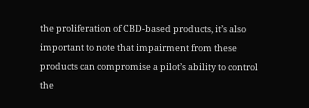the proliferation of CBD-based products, it’s also important to note that impairment from these products can compromise a pilot’s ability to control the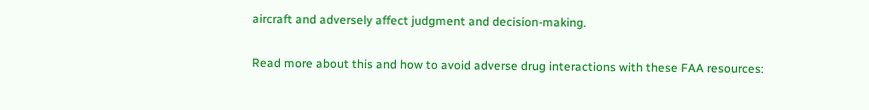aircraft and adversely affect judgment and decision-making.

Read more about this and how to avoid adverse drug interactions with these FAA resources: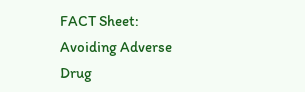FACT Sheet: Avoiding Adverse Drug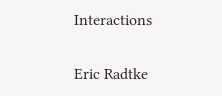Interactions

Eric Radtke